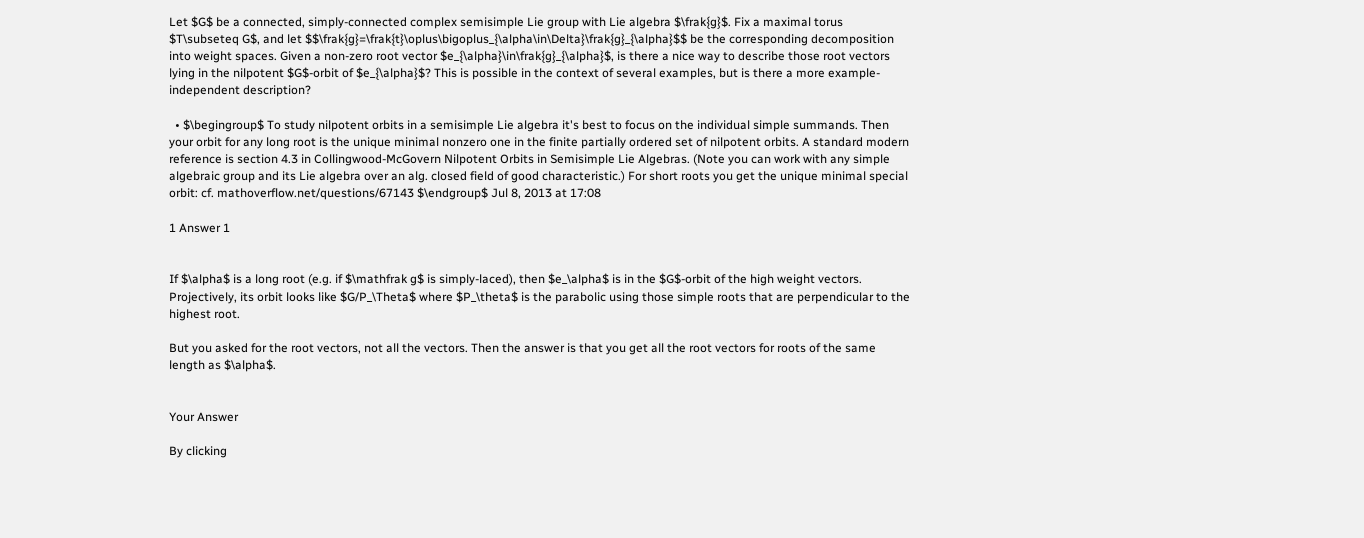Let $G$ be a connected, simply-connected complex semisimple Lie group with Lie algebra $\frak{g}$. Fix a maximal torus $T\subseteq G$, and let $$\frak{g}=\frak{t}\oplus\bigoplus_{\alpha\in\Delta}\frak{g}_{\alpha}$$ be the corresponding decomposition into weight spaces. Given a non-zero root vector $e_{\alpha}\in\frak{g}_{\alpha}$, is there a nice way to describe those root vectors lying in the nilpotent $G$-orbit of $e_{\alpha}$? This is possible in the context of several examples, but is there a more example-independent description?

  • $\begingroup$ To study nilpotent orbits in a semisimple Lie algebra it's best to focus on the individual simple summands. Then your orbit for any long root is the unique minimal nonzero one in the finite partially ordered set of nilpotent orbits. A standard modern reference is section 4.3 in Collingwood-McGovern Nilpotent Orbits in Semisimple Lie Algebras. (Note you can work with any simple algebraic group and its Lie algebra over an alg. closed field of good characteristic.) For short roots you get the unique minimal special orbit: cf. mathoverflow.net/questions/67143 $\endgroup$ Jul 8, 2013 at 17:08

1 Answer 1


If $\alpha$ is a long root (e.g. if $\mathfrak g$ is simply-laced), then $e_\alpha$ is in the $G$-orbit of the high weight vectors. Projectively, its orbit looks like $G/P_\Theta$ where $P_\theta$ is the parabolic using those simple roots that are perpendicular to the highest root.

But you asked for the root vectors, not all the vectors. Then the answer is that you get all the root vectors for roots of the same length as $\alpha$.


Your Answer

By clicking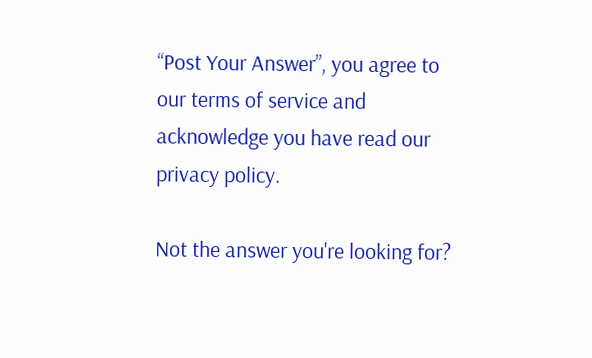“Post Your Answer”, you agree to our terms of service and acknowledge you have read our privacy policy.

Not the answer you're looking for?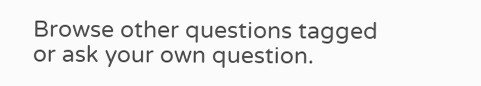Browse other questions tagged or ask your own question.